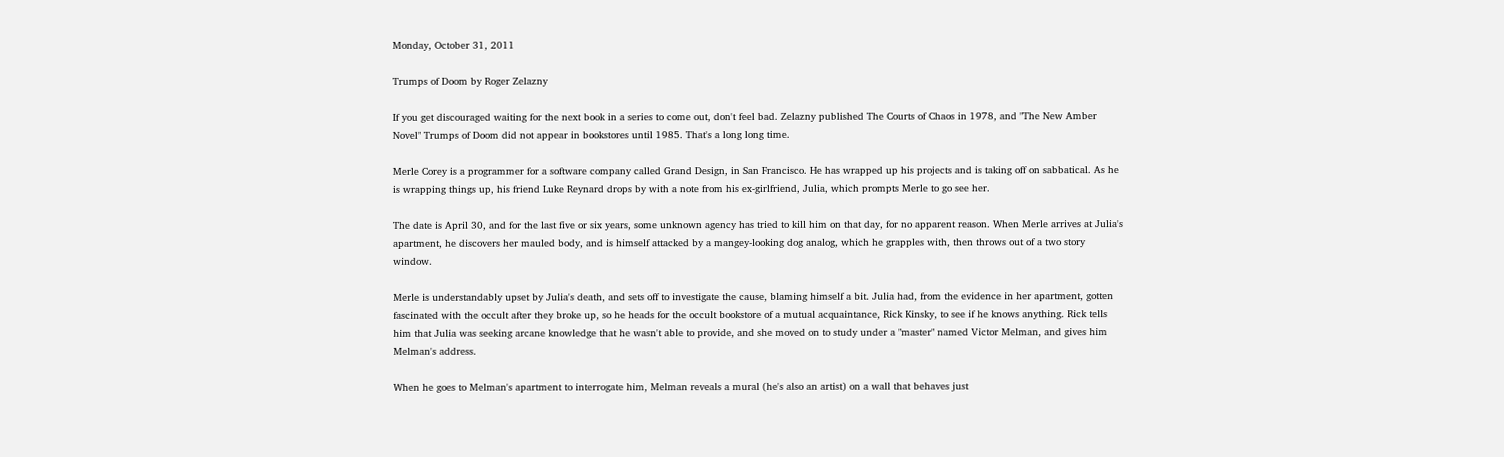Monday, October 31, 2011

Trumps of Doom by Roger Zelazny

If you get discouraged waiting for the next book in a series to come out, don't feel bad. Zelazny published The Courts of Chaos in 1978, and "The New Amber Novel" Trumps of Doom did not appear in bookstores until 1985. That's a long long time.

Merle Corey is a programmer for a software company called Grand Design, in San Francisco. He has wrapped up his projects and is taking off on sabbatical. As he is wrapping things up, his friend Luke Reynard drops by with a note from his ex-girlfriend, Julia, which prompts Merle to go see her.

The date is April 30, and for the last five or six years, some unknown agency has tried to kill him on that day, for no apparent reason. When Merle arrives at Julia's apartment, he discovers her mauled body, and is himself attacked by a mangey-looking dog analog, which he grapples with, then throws out of a two story window.

Merle is understandably upset by Julia's death, and sets off to investigate the cause, blaming himself a bit. Julia had, from the evidence in her apartment, gotten fascinated with the occult after they broke up, so he heads for the occult bookstore of a mutual acquaintance, Rick Kinsky, to see if he knows anything. Rick tells him that Julia was seeking arcane knowledge that he wasn't able to provide, and she moved on to study under a "master" named Victor Melman, and gives him Melman's address.

When he goes to Melman's apartment to interrogate him, Melman reveals a mural (he's also an artist) on a wall that behaves just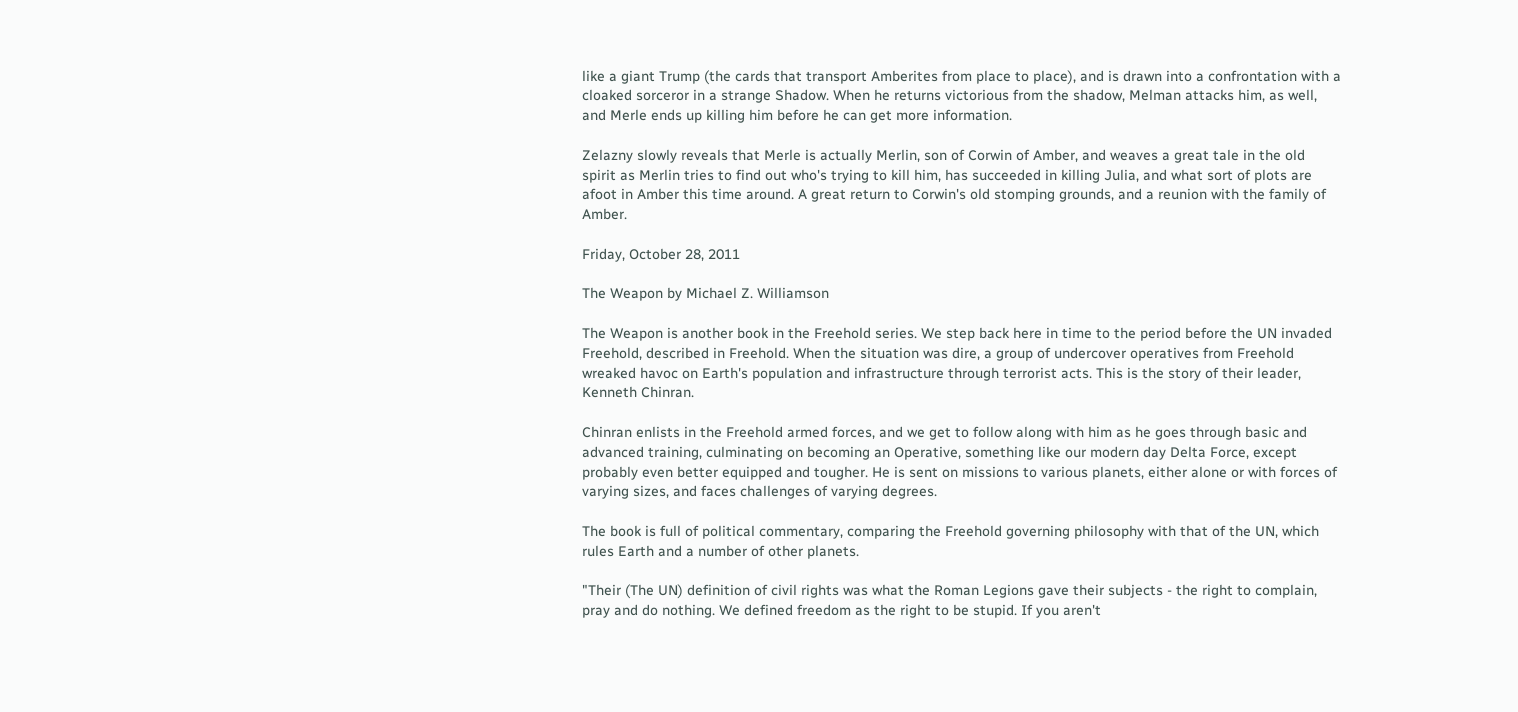like a giant Trump (the cards that transport Amberites from place to place), and is drawn into a confrontation with a cloaked sorceror in a strange Shadow. When he returns victorious from the shadow, Melman attacks him, as well, and Merle ends up killing him before he can get more information.

Zelazny slowly reveals that Merle is actually Merlin, son of Corwin of Amber, and weaves a great tale in the old spirit as Merlin tries to find out who's trying to kill him, has succeeded in killing Julia, and what sort of plots are afoot in Amber this time around. A great return to Corwin's old stomping grounds, and a reunion with the family of Amber.

Friday, October 28, 2011

The Weapon by Michael Z. Williamson

The Weapon is another book in the Freehold series. We step back here in time to the period before the UN invaded Freehold, described in Freehold. When the situation was dire, a group of undercover operatives from Freehold wreaked havoc on Earth's population and infrastructure through terrorist acts. This is the story of their leader, Kenneth Chinran.

Chinran enlists in the Freehold armed forces, and we get to follow along with him as he goes through basic and advanced training, culminating on becoming an Operative, something like our modern day Delta Force, except probably even better equipped and tougher. He is sent on missions to various planets, either alone or with forces of varying sizes, and faces challenges of varying degrees.

The book is full of political commentary, comparing the Freehold governing philosophy with that of the UN, which rules Earth and a number of other planets.

"Their (The UN) definition of civil rights was what the Roman Legions gave their subjects - the right to complain, pray and do nothing. We defined freedom as the right to be stupid. If you aren't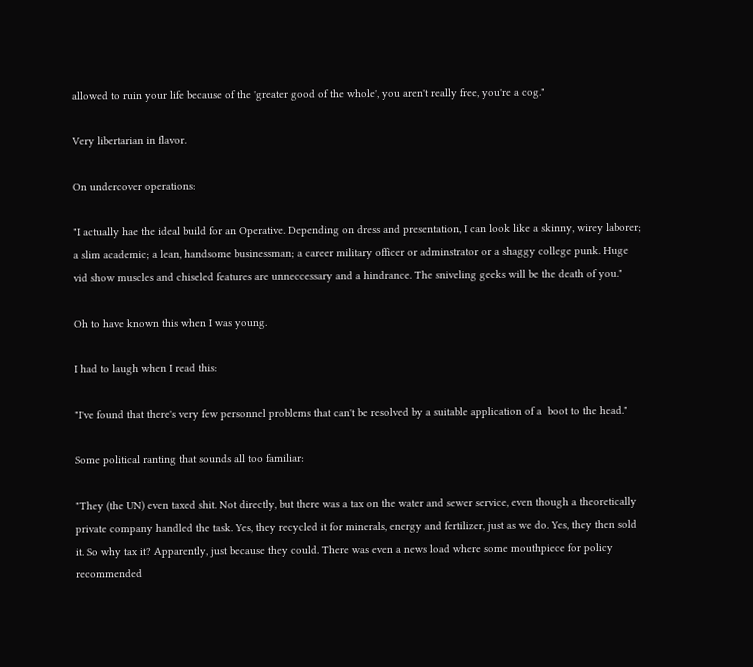allowed to ruin your life because of the 'greater good of the whole', you aren't really free, you're a cog."

Very libertarian in flavor.

On undercover operations:

"I actually hae the ideal build for an Operative. Depending on dress and presentation, I can look like a skinny, wirey laborer; a slim academic; a lean, handsome businessman; a career military officer or adminstrator or a shaggy college punk. Huge vid show muscles and chiseled features are unneccessary and a hindrance. The sniveling geeks will be the death of you."

Oh to have known this when I was young.

I had to laugh when I read this:

"I've found that there's very few personnel problems that can't be resolved by a suitable application of a  boot to the head."

Some political ranting that sounds all too familiar:

"They (the UN) even taxed shit. Not directly, but there was a tax on the water and sewer service, even though a theoretically private company handled the task. Yes, they recycled it for minerals, energy and fertilizer, just as we do. Yes, they then sold it. So why tax it? Apparently, just because they could. There was even a news load where some mouthpiece for policy recommended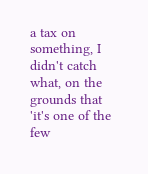a tax on something, I didn't catch what, on the grounds that 'it's one of the few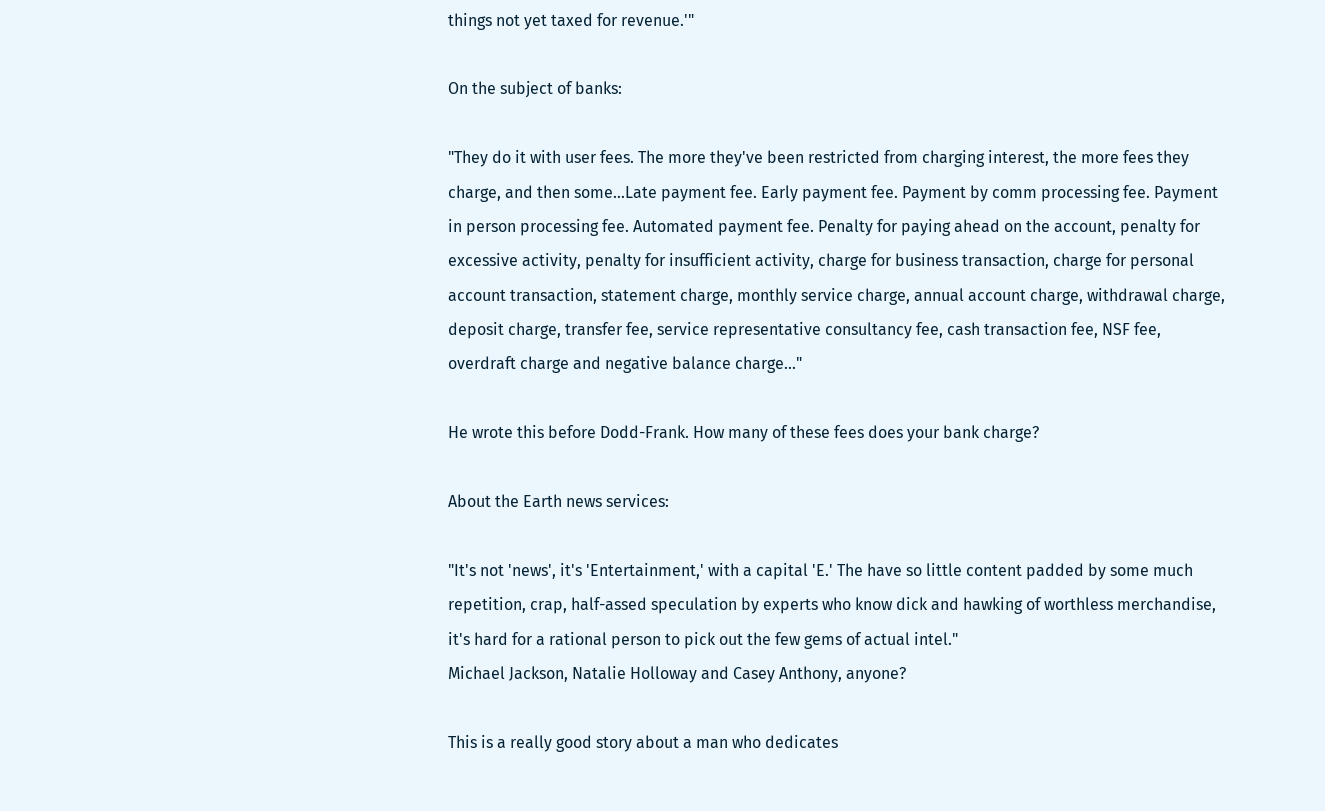things not yet taxed for revenue.'"

On the subject of banks:

"They do it with user fees. The more they've been restricted from charging interest, the more fees they charge, and then some...Late payment fee. Early payment fee. Payment by comm processing fee. Payment in person processing fee. Automated payment fee. Penalty for paying ahead on the account, penalty for excessive activity, penalty for insufficient activity, charge for business transaction, charge for personal account transaction, statement charge, monthly service charge, annual account charge, withdrawal charge, deposit charge, transfer fee, service representative consultancy fee, cash transaction fee, NSF fee, overdraft charge and negative balance charge..."

He wrote this before Dodd-Frank. How many of these fees does your bank charge?

About the Earth news services:

"It's not 'news', it's 'Entertainment,' with a capital 'E.' The have so little content padded by some much repetition, crap, half-assed speculation by experts who know dick and hawking of worthless merchandise, it's hard for a rational person to pick out the few gems of actual intel."
Michael Jackson, Natalie Holloway and Casey Anthony, anyone?

This is a really good story about a man who dedicates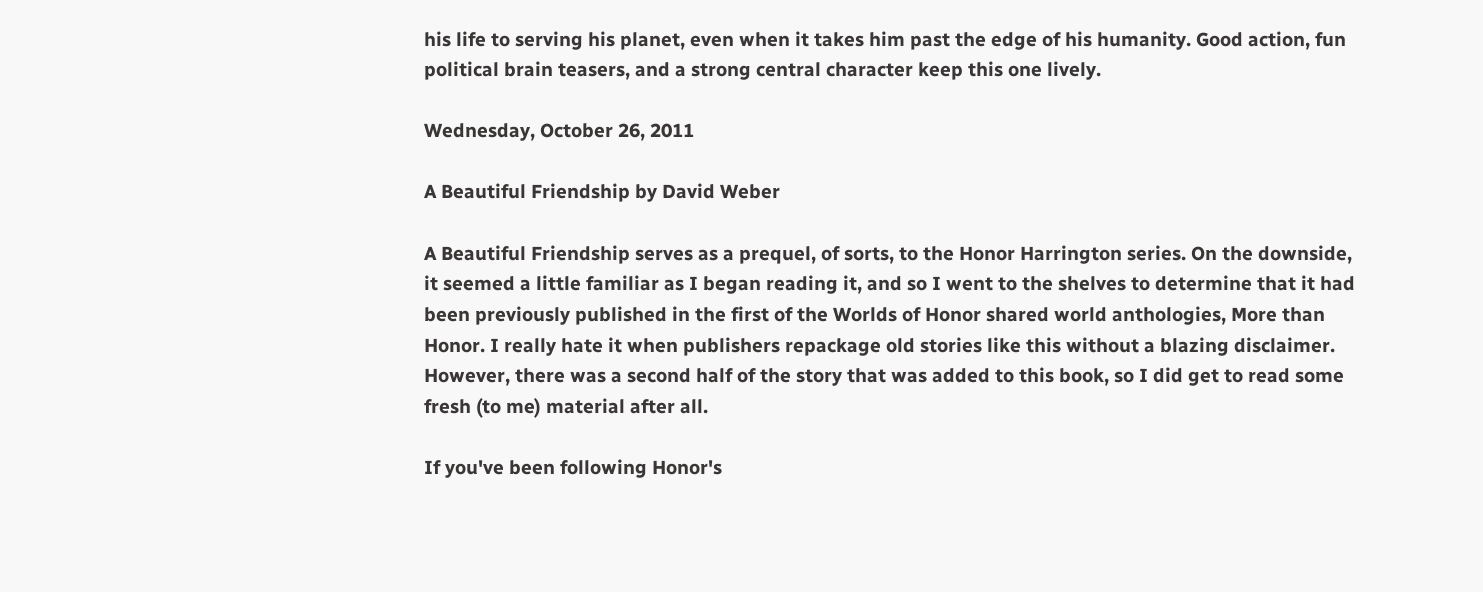his life to serving his planet, even when it takes him past the edge of his humanity. Good action, fun political brain teasers, and a strong central character keep this one lively.

Wednesday, October 26, 2011

A Beautiful Friendship by David Weber

A Beautiful Friendship serves as a prequel, of sorts, to the Honor Harrington series. On the downside, it seemed a little familiar as I began reading it, and so I went to the shelves to determine that it had been previously published in the first of the Worlds of Honor shared world anthologies, More than Honor. I really hate it when publishers repackage old stories like this without a blazing disclaimer. However, there was a second half of the story that was added to this book, so I did get to read some fresh (to me) material after all.

If you've been following Honor's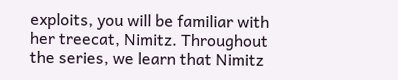exploits, you will be familiar with her treecat, Nimitz. Throughout the series, we learn that Nimitz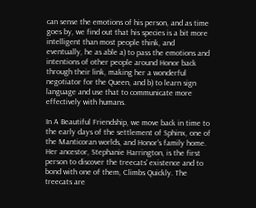can sense the emotions of his person, and as time goes by, we find out that his species is a bit more intelligent than most people think, and eventually, he as able a) to pass the emotions and intentions of other people around Honor back through their link, making her a wonderful negotiator for the Queen, and b) to learn sign language and use that to communicate more effectively with humans.

In A Beautiful Friendship, we move back in time to the early days of the settlement of Sphinx, one of the Manticoran worlds, and Honor's family home. Her ancestor, Stephanie Harrington, is the first person to discover the treecats' existence and to bond with one of them, Climbs Quickly. The treecats are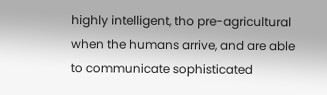highly intelligent, tho pre-agricultural when the humans arrive, and are able to communicate sophisticated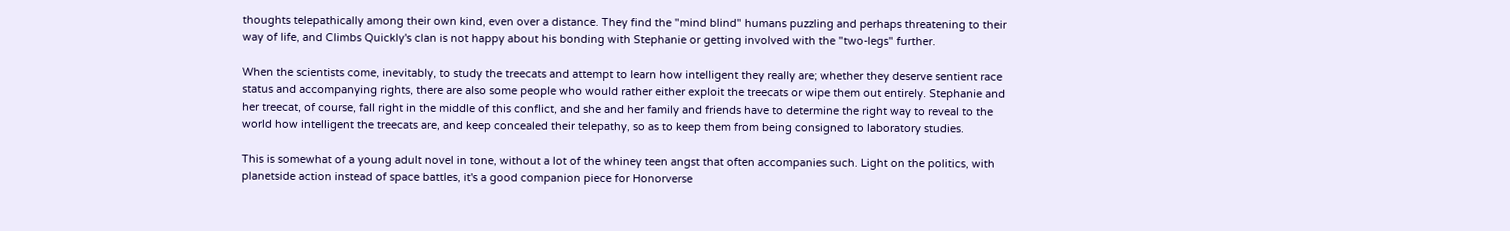thoughts telepathically among their own kind, even over a distance. They find the "mind blind" humans puzzling and perhaps threatening to their way of life, and Climbs Quickly's clan is not happy about his bonding with Stephanie or getting involved with the "two-legs" further.

When the scientists come, inevitably, to study the treecats and attempt to learn how intelligent they really are; whether they deserve sentient race status and accompanying rights, there are also some people who would rather either exploit the treecats or wipe them out entirely. Stephanie and her treecat, of course, fall right in the middle of this conflict, and she and her family and friends have to determine the right way to reveal to the world how intelligent the treecats are, and keep concealed their telepathy, so as to keep them from being consigned to laboratory studies.

This is somewhat of a young adult novel in tone, without a lot of the whiney teen angst that often accompanies such. Light on the politics, with planetside action instead of space battles, it's a good companion piece for Honorverse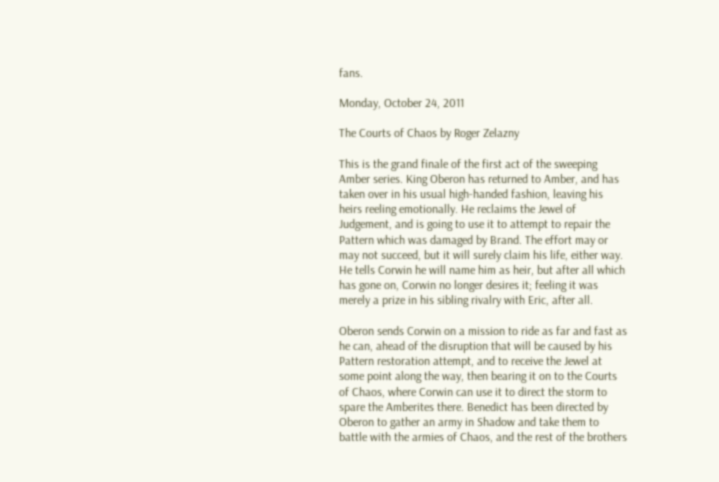fans.

Monday, October 24, 2011

The Courts of Chaos by Roger Zelazny

This is the grand finale of the first act of the sweeping Amber series. King Oberon has returned to Amber, and has taken over in his usual high-handed fashion, leaving his heirs reeling emotionally. He reclaims the Jewel of Judgement, and is going to use it to attempt to repair the Pattern which was damaged by Brand. The effort may or may not succeed, but it will surely claim his life, either way. He tells Corwin he will name him as heir, but after all which has gone on, Corwin no longer desires it; feeling it was merely a prize in his sibling rivalry with Eric, after all.

Oberon sends Corwin on a mission to ride as far and fast as he can, ahead of the disruption that will be caused by his Pattern restoration attempt, and to receive the Jewel at some point along the way, then bearing it on to the Courts of Chaos, where Corwin can use it to direct the storm to spare the Amberites there. Benedict has been directed by Oberon to gather an army in Shadow and take them to battle with the armies of Chaos, and the rest of the brothers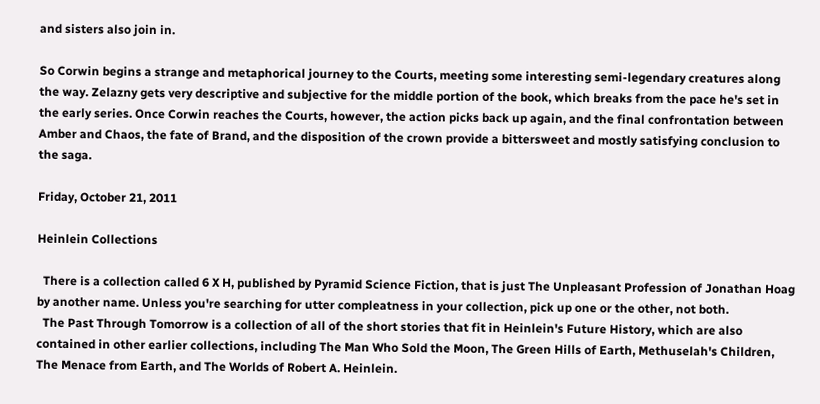and sisters also join in.

So Corwin begins a strange and metaphorical journey to the Courts, meeting some interesting semi-legendary creatures along the way. Zelazny gets very descriptive and subjective for the middle portion of the book, which breaks from the pace he's set in the early series. Once Corwin reaches the Courts, however, the action picks back up again, and the final confrontation between Amber and Chaos, the fate of Brand, and the disposition of the crown provide a bittersweet and mostly satisfying conclusion to the saga.

Friday, October 21, 2011

Heinlein Collections

  There is a collection called 6 X H, published by Pyramid Science Fiction, that is just The Unpleasant Profession of Jonathan Hoag by another name. Unless you're searching for utter compleatness in your collection, pick up one or the other, not both.
  The Past Through Tomorrow is a collection of all of the short stories that fit in Heinlein's Future History, which are also contained in other earlier collections, including The Man Who Sold the Moon, The Green Hills of Earth, Methuselah's Children, The Menace from Earth, and The Worlds of Robert A. Heinlein.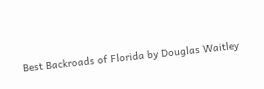Best Backroads of Florida by Douglas Waitley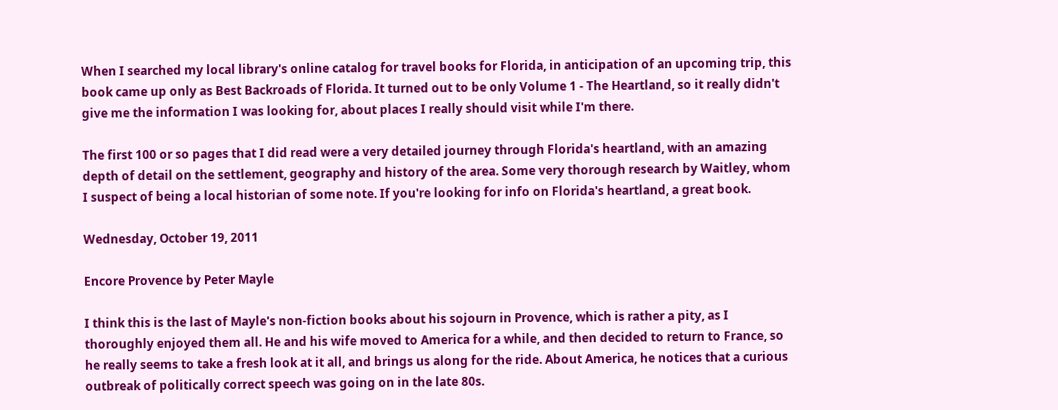When I searched my local library's online catalog for travel books for Florida, in anticipation of an upcoming trip, this book came up only as Best Backroads of Florida. It turned out to be only Volume 1 - The Heartland, so it really didn't give me the information I was looking for, about places I really should visit while I'm there.

The first 100 or so pages that I did read were a very detailed journey through Florida's heartland, with an amazing depth of detail on the settlement, geography and history of the area. Some very thorough research by Waitley, whom I suspect of being a local historian of some note. If you're looking for info on Florida's heartland, a great book.

Wednesday, October 19, 2011

Encore Provence by Peter Mayle

I think this is the last of Mayle's non-fiction books about his sojourn in Provence, which is rather a pity, as I thoroughly enjoyed them all. He and his wife moved to America for a while, and then decided to return to France, so he really seems to take a fresh look at it all, and brings us along for the ride. About America, he notices that a curious outbreak of politically correct speech was going on in the late 80s.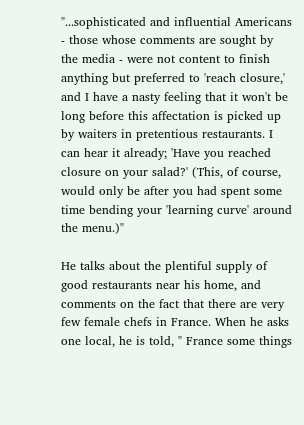"...sophisticated and influential Americans - those whose comments are sought by the media - were not content to finish anything but preferred to 'reach closure,' and I have a nasty feeling that it won't be long before this affectation is picked up by waiters in pretentious restaurants. I can hear it already; 'Have you reached closure on your salad?' (This, of course, would only be after you had spent some time bending your 'learning curve' around the menu.)"

He talks about the plentiful supply of good restaurants near his home, and comments on the fact that there are very few female chefs in France. When he asks one local, he is told, " France some things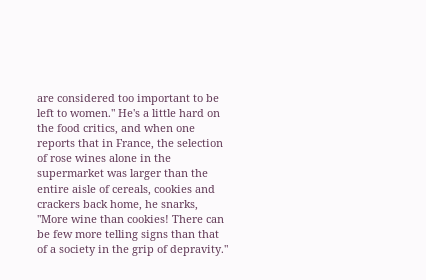are considered too important to be left to women." He's a little hard on the food critics, and when one reports that in France, the selection of rose wines alone in the supermarket was larger than the entire aisle of cereals, cookies and crackers back home, he snarks, "More wine than cookies! There can be few more telling signs than that of a society in the grip of depravity."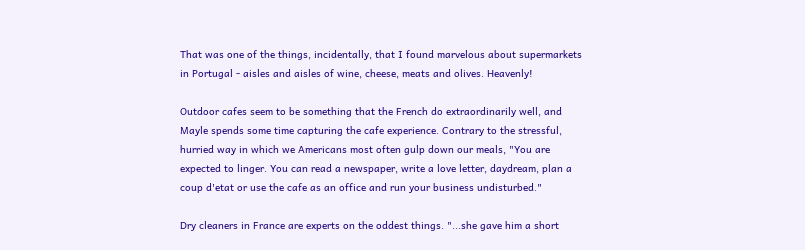That was one of the things, incidentally, that I found marvelous about supermarkets in Portugal - aisles and aisles of wine, cheese, meats and olives. Heavenly!

Outdoor cafes seem to be something that the French do extraordinarily well, and Mayle spends some time capturing the cafe experience. Contrary to the stressful, hurried way in which we Americans most often gulp down our meals, "You are expected to linger. You can read a newspaper, write a love letter, daydream, plan a coup d'etat or use the cafe as an office and run your business undisturbed."

Dry cleaners in France are experts on the oddest things. "...she gave him a short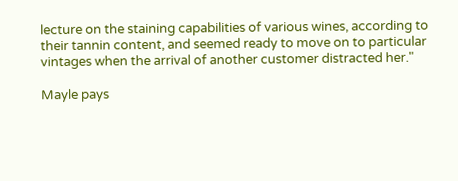lecture on the staining capabilities of various wines, according to their tannin content, and seemed ready to move on to particular vintages when the arrival of another customer distracted her."

Mayle pays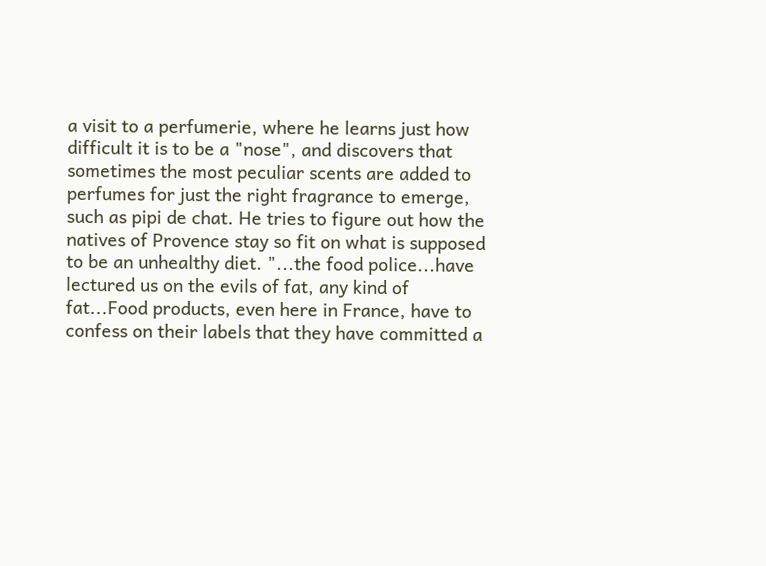a visit to a perfumerie, where he learns just how difficult it is to be a "nose", and discovers that sometimes the most peculiar scents are added to perfumes for just the right fragrance to emerge, such as pipi de chat. He tries to figure out how the natives of Provence stay so fit on what is supposed to be an unhealthy diet. "...the food police...have lectured us on the evils of fat, any kind of fat...Food products, even here in France, have to confess on their labels that they have committed a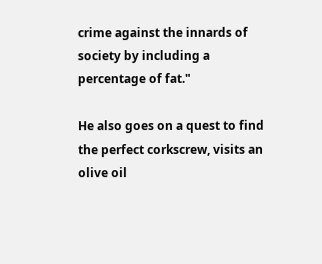crime against the innards of society by including a percentage of fat."

He also goes on a quest to find the perfect corkscrew, visits an olive oil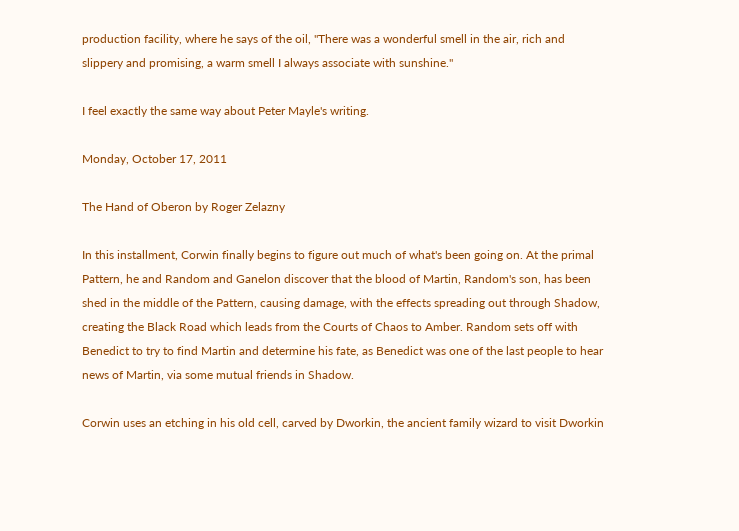production facility, where he says of the oil, "There was a wonderful smell in the air, rich and slippery and promising, a warm smell I always associate with sunshine."

I feel exactly the same way about Peter Mayle's writing.

Monday, October 17, 2011

The Hand of Oberon by Roger Zelazny

In this installment, Corwin finally begins to figure out much of what's been going on. At the primal Pattern, he and Random and Ganelon discover that the blood of Martin, Random's son, has been shed in the middle of the Pattern, causing damage, with the effects spreading out through Shadow, creating the Black Road which leads from the Courts of Chaos to Amber. Random sets off with Benedict to try to find Martin and determine his fate, as Benedict was one of the last people to hear news of Martin, via some mutual friends in Shadow.

Corwin uses an etching in his old cell, carved by Dworkin, the ancient family wizard to visit Dworkin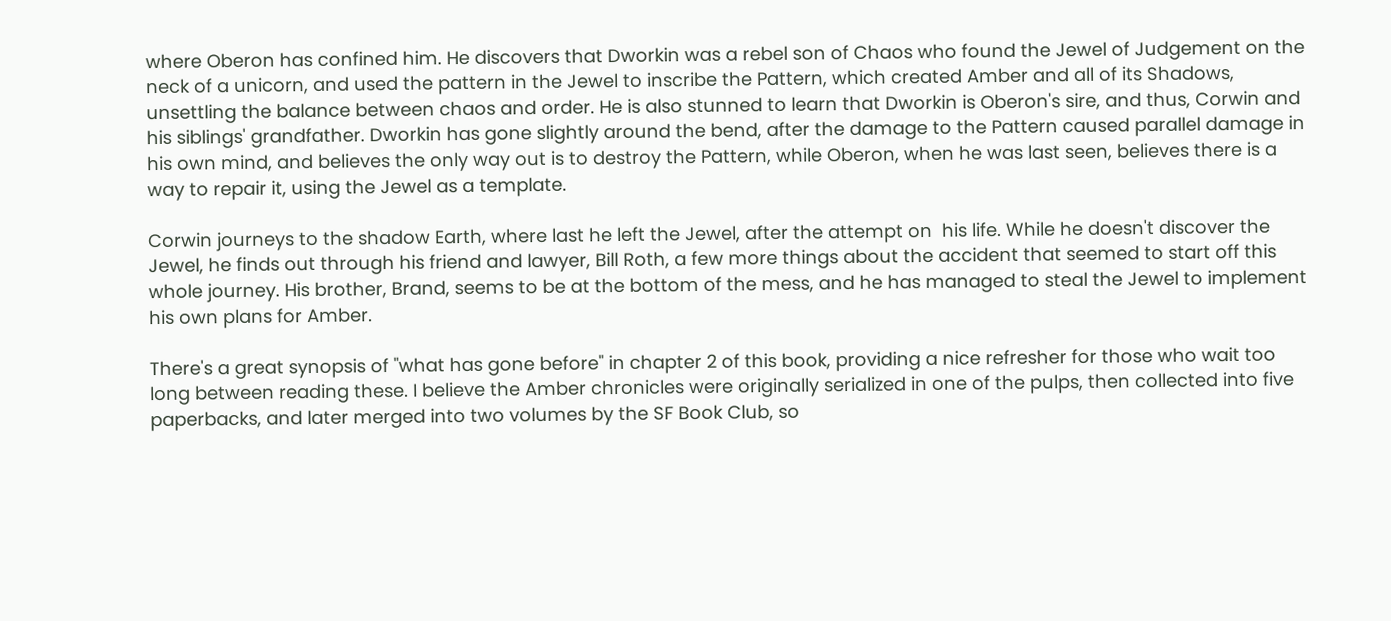where Oberon has confined him. He discovers that Dworkin was a rebel son of Chaos who found the Jewel of Judgement on the neck of a unicorn, and used the pattern in the Jewel to inscribe the Pattern, which created Amber and all of its Shadows, unsettling the balance between chaos and order. He is also stunned to learn that Dworkin is Oberon's sire, and thus, Corwin and his siblings' grandfather. Dworkin has gone slightly around the bend, after the damage to the Pattern caused parallel damage in his own mind, and believes the only way out is to destroy the Pattern, while Oberon, when he was last seen, believes there is a way to repair it, using the Jewel as a template.

Corwin journeys to the shadow Earth, where last he left the Jewel, after the attempt on  his life. While he doesn't discover the Jewel, he finds out through his friend and lawyer, Bill Roth, a few more things about the accident that seemed to start off this whole journey. His brother, Brand, seems to be at the bottom of the mess, and he has managed to steal the Jewel to implement his own plans for Amber.

There's a great synopsis of "what has gone before" in chapter 2 of this book, providing a nice refresher for those who wait too long between reading these. I believe the Amber chronicles were originally serialized in one of the pulps, then collected into five paperbacks, and later merged into two volumes by the SF Book Club, so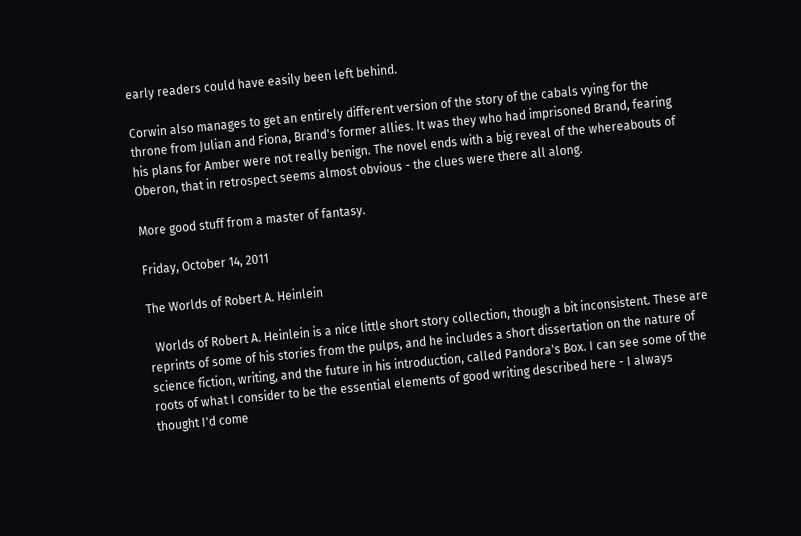early readers could have easily been left behind.

Corwin also manages to get an entirely different version of the story of the cabals vying for the throne from Julian and Fiona, Brand's former allies. It was they who had imprisoned Brand, fearing his plans for Amber were not really benign. The novel ends with a big reveal of the whereabouts of Oberon, that in retrospect seems almost obvious - the clues were there all along.

More good stuff from a master of fantasy.

Friday, October 14, 2011

The Worlds of Robert A. Heinlein

  Worlds of Robert A. Heinlein is a nice little short story collection, though a bit inconsistent. These are reprints of some of his stories from the pulps, and he includes a short dissertation on the nature of science fiction, writing, and the future in his introduction, called Pandora's Box. I can see some of the roots of what I consider to be the essential elements of good writing described here - I always thought I'd come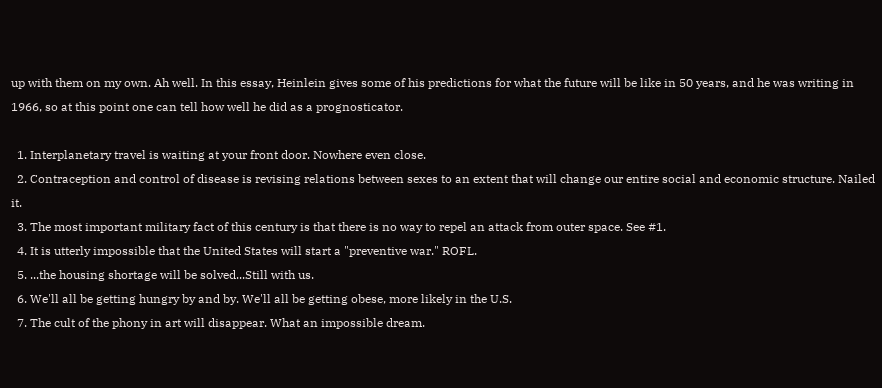up with them on my own. Ah well. In this essay, Heinlein gives some of his predictions for what the future will be like in 50 years, and he was writing in 1966, so at this point one can tell how well he did as a prognosticator.

  1. Interplanetary travel is waiting at your front door. Nowhere even close.
  2. Contraception and control of disease is revising relations between sexes to an extent that will change our entire social and economic structure. Nailed it.
  3. The most important military fact of this century is that there is no way to repel an attack from outer space. See #1.
  4. It is utterly impossible that the United States will start a "preventive war." ROFL.
  5. ...the housing shortage will be solved...Still with us.
  6. We'll all be getting hungry by and by. We'll all be getting obese, more likely in the U.S.
  7. The cult of the phony in art will disappear. What an impossible dream.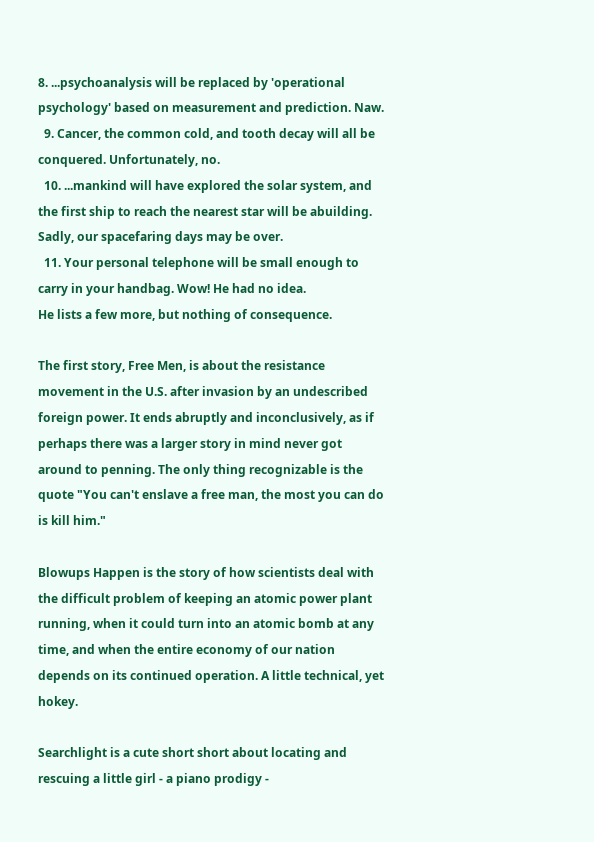8. ...psychoanalysis will be replaced by 'operational psychology' based on measurement and prediction. Naw.
  9. Cancer, the common cold, and tooth decay will all be conquered. Unfortunately, no.
  10. ...mankind will have explored the solar system, and the first ship to reach the nearest star will be abuilding. Sadly, our spacefaring days may be over.
  11. Your personal telephone will be small enough to carry in your handbag. Wow! He had no idea.
He lists a few more, but nothing of consequence.

The first story, Free Men, is about the resistance movement in the U.S. after invasion by an undescribed foreign power. It ends abruptly and inconclusively, as if perhaps there was a larger story in mind never got around to penning. The only thing recognizable is the quote "You can't enslave a free man, the most you can do is kill him."

Blowups Happen is the story of how scientists deal with the difficult problem of keeping an atomic power plant running, when it could turn into an atomic bomb at any time, and when the entire economy of our nation depends on its continued operation. A little technical, yet hokey.

Searchlight is a cute short short about locating and rescuing a little girl - a piano prodigy -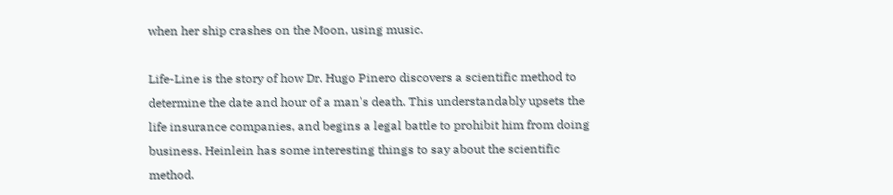when her ship crashes on the Moon, using music.

Life-Line is the story of how Dr. Hugo Pinero discovers a scientific method to determine the date and hour of a man's death. This understandably upsets the life insurance companies, and begins a legal battle to prohibit him from doing business. Heinlein has some interesting things to say about the scientific method.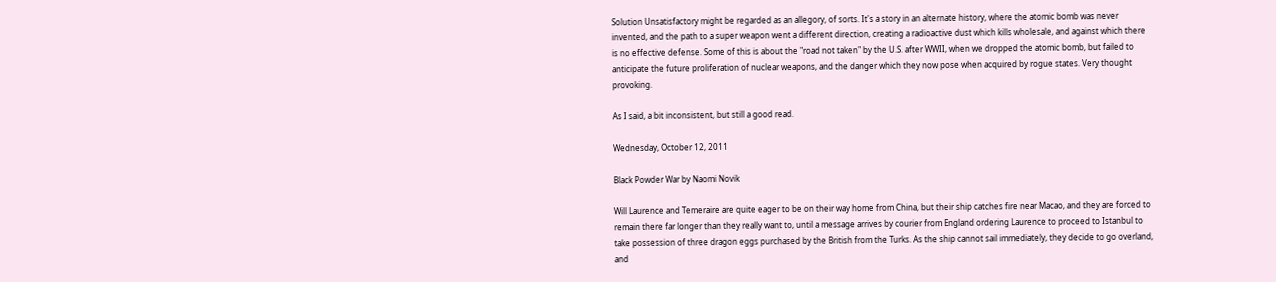Solution Unsatisfactory might be regarded as an allegory, of sorts. It's a story in an alternate history, where the atomic bomb was never invented, and the path to a super weapon went a different direction, creating a radioactive dust which kills wholesale, and against which there is no effective defense. Some of this is about the "road not taken" by the U.S. after WWII, when we dropped the atomic bomb, but failed to anticipate the future proliferation of nuclear weapons, and the danger which they now pose when acquired by rogue states. Very thought provoking.

As I said, a bit inconsistent, but still a good read.

Wednesday, October 12, 2011

Black Powder War by Naomi Novik

Will Laurence and Temeraire are quite eager to be on their way home from China, but their ship catches fire near Macao, and they are forced to remain there far longer than they really want to, until a message arrives by courier from England ordering Laurence to proceed to Istanbul to take possession of three dragon eggs purchased by the British from the Turks. As the ship cannot sail immediately, they decide to go overland, and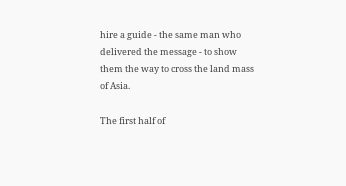hire a guide - the same man who delivered the message - to show them the way to cross the land mass of Asia.

The first half of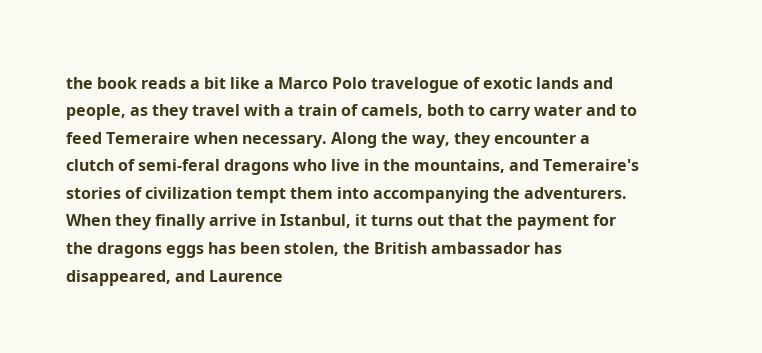the book reads a bit like a Marco Polo travelogue of exotic lands and people, as they travel with a train of camels, both to carry water and to feed Temeraire when necessary. Along the way, they encounter a clutch of semi-feral dragons who live in the mountains, and Temeraire's stories of civilization tempt them into accompanying the adventurers. When they finally arrive in Istanbul, it turns out that the payment for the dragons eggs has been stolen, the British ambassador has disappeared, and Laurence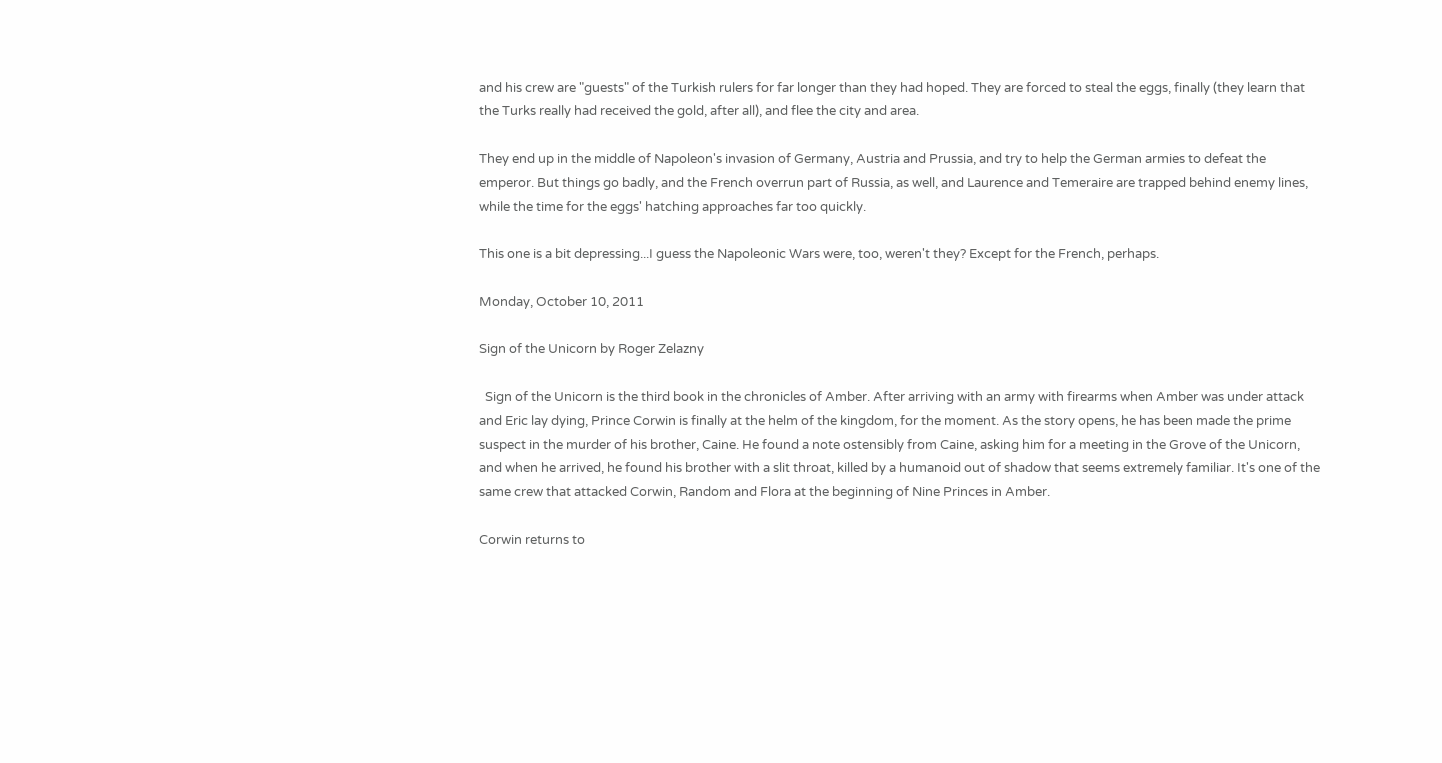and his crew are "guests" of the Turkish rulers for far longer than they had hoped. They are forced to steal the eggs, finally (they learn that the Turks really had received the gold, after all), and flee the city and area.

They end up in the middle of Napoleon's invasion of Germany, Austria and Prussia, and try to help the German armies to defeat the emperor. But things go badly, and the French overrun part of Russia, as well, and Laurence and Temeraire are trapped behind enemy lines, while the time for the eggs' hatching approaches far too quickly.

This one is a bit depressing...I guess the Napoleonic Wars were, too, weren't they? Except for the French, perhaps.

Monday, October 10, 2011

Sign of the Unicorn by Roger Zelazny

  Sign of the Unicorn is the third book in the chronicles of Amber. After arriving with an army with firearms when Amber was under attack and Eric lay dying, Prince Corwin is finally at the helm of the kingdom, for the moment. As the story opens, he has been made the prime suspect in the murder of his brother, Caine. He found a note ostensibly from Caine, asking him for a meeting in the Grove of the Unicorn, and when he arrived, he found his brother with a slit throat, killed by a humanoid out of shadow that seems extremely familiar. It's one of the same crew that attacked Corwin, Random and Flora at the beginning of Nine Princes in Amber.

Corwin returns to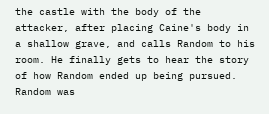the castle with the body of the attacker, after placing Caine's body in a shallow grave, and calls Random to his room. He finally gets to hear the story of how Random ended up being pursued. Random was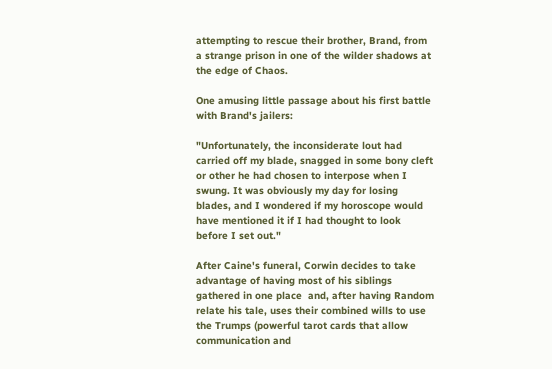attempting to rescue their brother, Brand, from a strange prison in one of the wilder shadows at the edge of Chaos.

One amusing little passage about his first battle with Brand's jailers:

"Unfortunately, the inconsiderate lout had carried off my blade, snagged in some bony cleft or other he had chosen to interpose when I swung. It was obviously my day for losing blades, and I wondered if my horoscope would have mentioned it if I had thought to look before I set out."

After Caine's funeral, Corwin decides to take advantage of having most of his siblings gathered in one place  and, after having Random relate his tale, uses their combined wills to use the Trumps (powerful tarot cards that allow communication and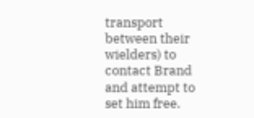transport between their wielders) to contact Brand and attempt to set him free.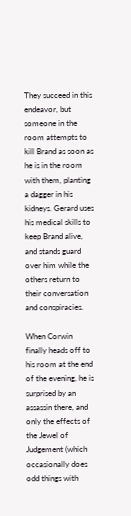They succeed in this endeavor, but someone in the room attempts to kill Brand as soon as he is in the room with them, planting a dagger in his kidneys. Gerard uses his medical skills to keep Brand alive, and stands guard over him while the others return to their conversation and conspiracies.

When Corwin finally heads off to his room at the end of the evening, he is surprised by an assassin there, and only the effects of the Jewel of Judgement (which occasionally does odd things with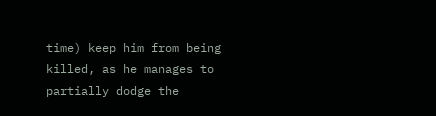time) keep him from being killed, as he manages to partially dodge the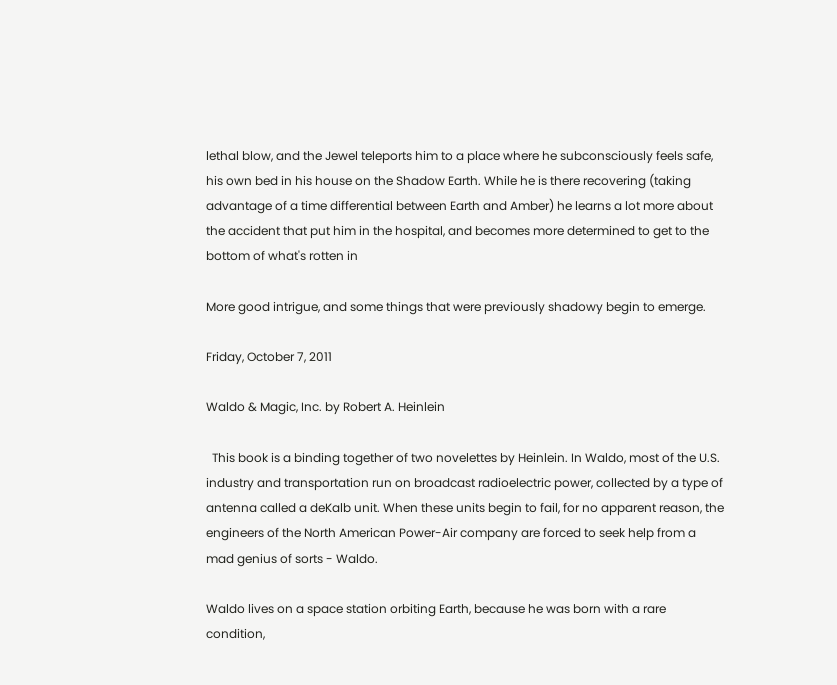lethal blow, and the Jewel teleports him to a place where he subconsciously feels safe, his own bed in his house on the Shadow Earth. While he is there recovering (taking advantage of a time differential between Earth and Amber) he learns a lot more about the accident that put him in the hospital, and becomes more determined to get to the bottom of what's rotten in

More good intrigue, and some things that were previously shadowy begin to emerge.

Friday, October 7, 2011

Waldo & Magic, Inc. by Robert A. Heinlein

  This book is a binding together of two novelettes by Heinlein. In Waldo, most of the U.S. industry and transportation run on broadcast radioelectric power, collected by a type of antenna called a deKalb unit. When these units begin to fail, for no apparent reason, the engineers of the North American Power-Air company are forced to seek help from a mad genius of sorts - Waldo.

Waldo lives on a space station orbiting Earth, because he was born with a rare condition,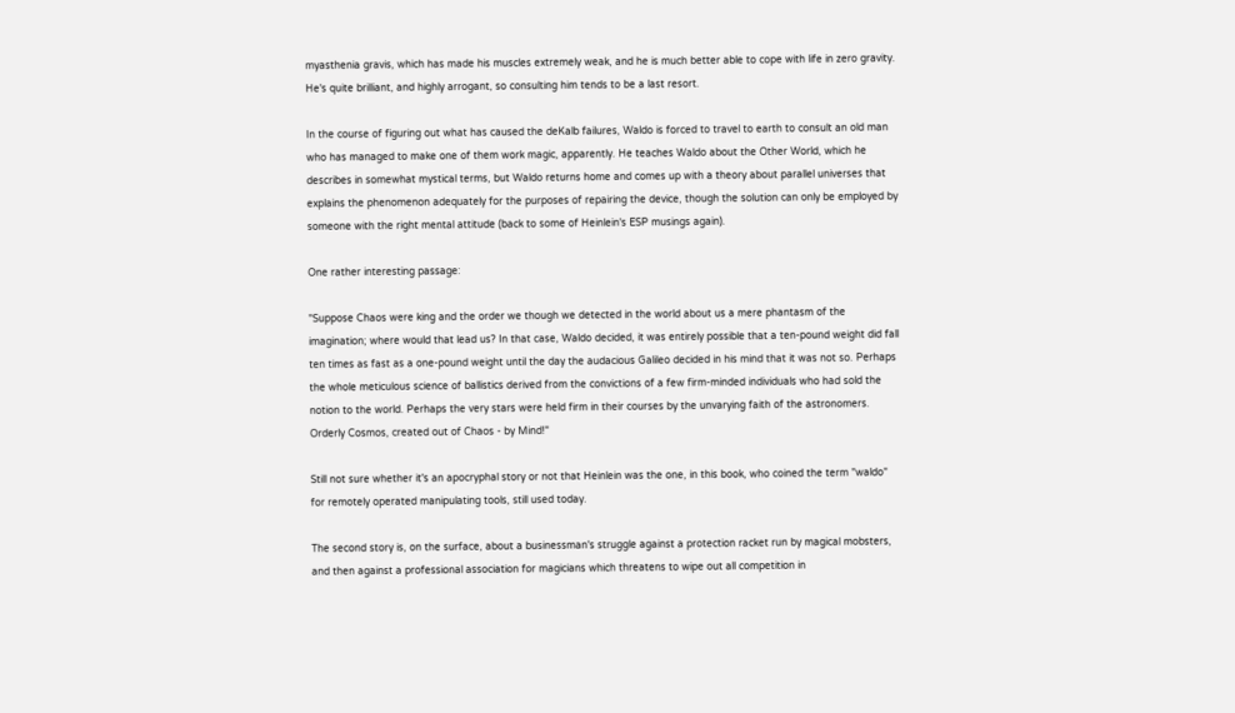myasthenia gravis, which has made his muscles extremely weak, and he is much better able to cope with life in zero gravity. He's quite brilliant, and highly arrogant, so consulting him tends to be a last resort.

In the course of figuring out what has caused the deKalb failures, Waldo is forced to travel to earth to consult an old man who has managed to make one of them work magic, apparently. He teaches Waldo about the Other World, which he describes in somewhat mystical terms, but Waldo returns home and comes up with a theory about parallel universes that explains the phenomenon adequately for the purposes of repairing the device, though the solution can only be employed by someone with the right mental attitude (back to some of Heinlein's ESP musings again).

One rather interesting passage:

"Suppose Chaos were king and the order we though we detected in the world about us a mere phantasm of the imagination; where would that lead us? In that case, Waldo decided, it was entirely possible that a ten-pound weight did fall ten times as fast as a one-pound weight until the day the audacious Galileo decided in his mind that it was not so. Perhaps the whole meticulous science of ballistics derived from the convictions of a few firm-minded individuals who had sold the notion to the world. Perhaps the very stars were held firm in their courses by the unvarying faith of the astronomers. Orderly Cosmos, created out of Chaos - by Mind!"

Still not sure whether it's an apocryphal story or not that Heinlein was the one, in this book, who coined the term "waldo" for remotely operated manipulating tools, still used today.

The second story is, on the surface, about a businessman's struggle against a protection racket run by magical mobsters, and then against a professional association for magicians which threatens to wipe out all competition in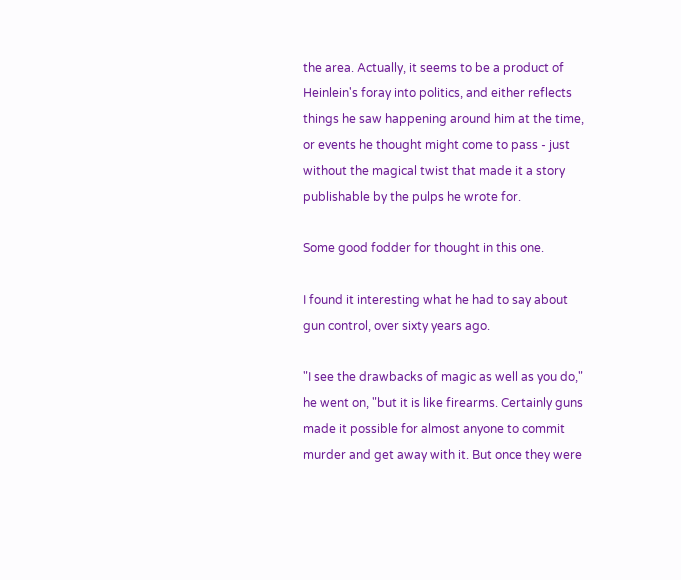the area. Actually, it seems to be a product of Heinlein's foray into politics, and either reflects things he saw happening around him at the time, or events he thought might come to pass - just without the magical twist that made it a story publishable by the pulps he wrote for.

Some good fodder for thought in this one.

I found it interesting what he had to say about gun control, over sixty years ago.

"I see the drawbacks of magic as well as you do," he went on, "but it is like firearms. Certainly guns made it possible for almost anyone to commit murder and get away with it. But once they were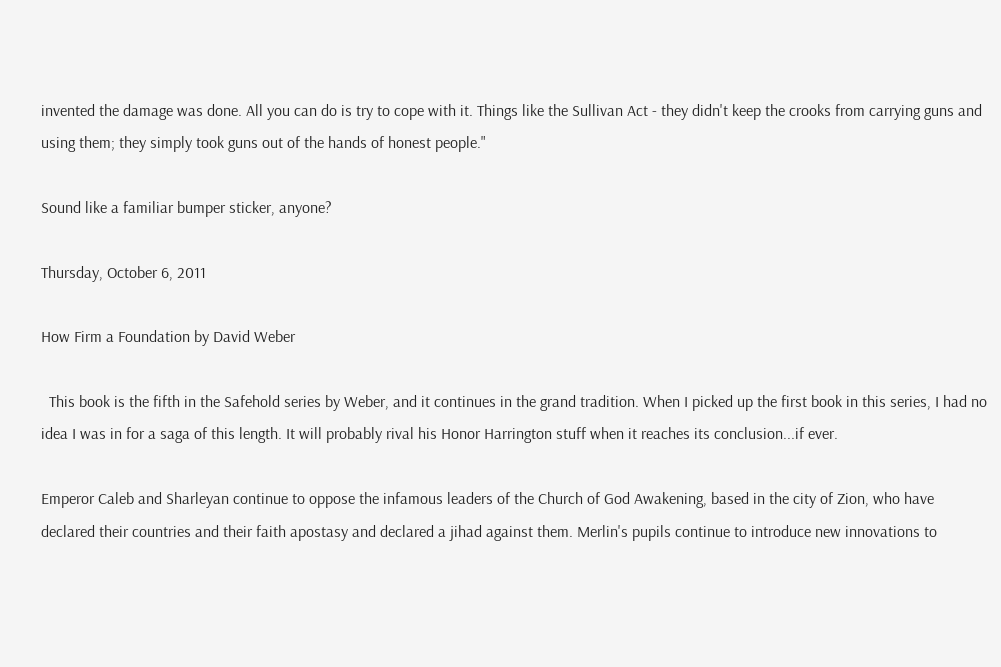invented the damage was done. All you can do is try to cope with it. Things like the Sullivan Act - they didn't keep the crooks from carrying guns and using them; they simply took guns out of the hands of honest people."

Sound like a familiar bumper sticker, anyone?

Thursday, October 6, 2011

How Firm a Foundation by David Weber

  This book is the fifth in the Safehold series by Weber, and it continues in the grand tradition. When I picked up the first book in this series, I had no idea I was in for a saga of this length. It will probably rival his Honor Harrington stuff when it reaches its conclusion...if ever.

Emperor Caleb and Sharleyan continue to oppose the infamous leaders of the Church of God Awakening, based in the city of Zion, who have declared their countries and their faith apostasy and declared a jihad against them. Merlin's pupils continue to introduce new innovations to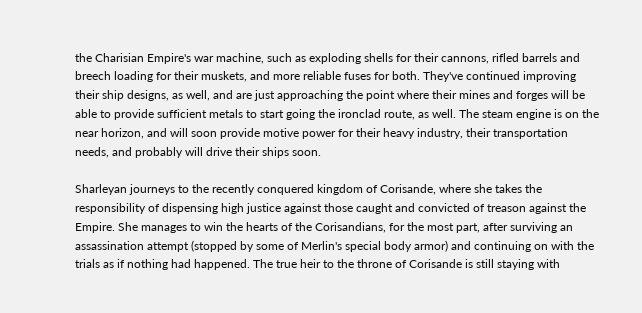the Charisian Empire's war machine, such as exploding shells for their cannons, rifled barrels and breech loading for their muskets, and more reliable fuses for both. They've continued improving their ship designs, as well, and are just approaching the point where their mines and forges will be able to provide sufficient metals to start going the ironclad route, as well. The steam engine is on the near horizon, and will soon provide motive power for their heavy industry, their transportation needs, and probably will drive their ships soon.

Sharleyan journeys to the recently conquered kingdom of Corisande, where she takes the responsibility of dispensing high justice against those caught and convicted of treason against the Empire. She manages to win the hearts of the Corisandians, for the most part, after surviving an assassination attempt (stopped by some of Merlin's special body armor) and continuing on with the trials as if nothing had happened. The true heir to the throne of Corisande is still staying with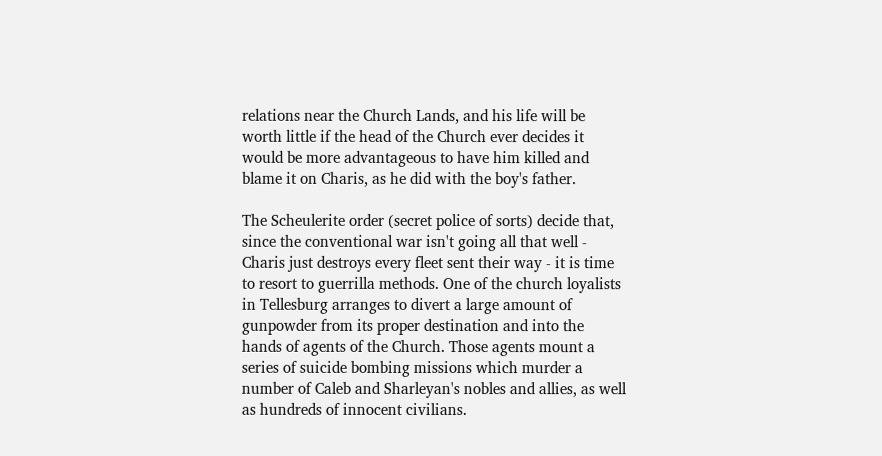relations near the Church Lands, and his life will be worth little if the head of the Church ever decides it would be more advantageous to have him killed and blame it on Charis, as he did with the boy's father.

The Scheulerite order (secret police of sorts) decide that, since the conventional war isn't going all that well - Charis just destroys every fleet sent their way - it is time to resort to guerrilla methods. One of the church loyalists in Tellesburg arranges to divert a large amount of gunpowder from its proper destination and into the hands of agents of the Church. Those agents mount a series of suicide bombing missions which murder a number of Caleb and Sharleyan's nobles and allies, as well as hundreds of innocent civilians.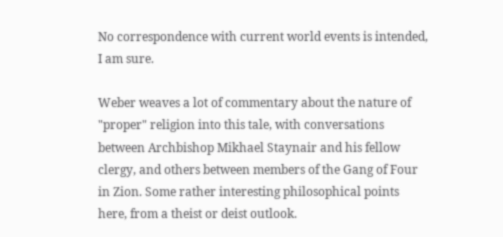No correspondence with current world events is intended, I am sure.

Weber weaves a lot of commentary about the nature of "proper" religion into this tale, with conversations between Archbishop Mikhael Staynair and his fellow clergy, and others between members of the Gang of Four in Zion. Some rather interesting philosophical points here, from a theist or deist outlook.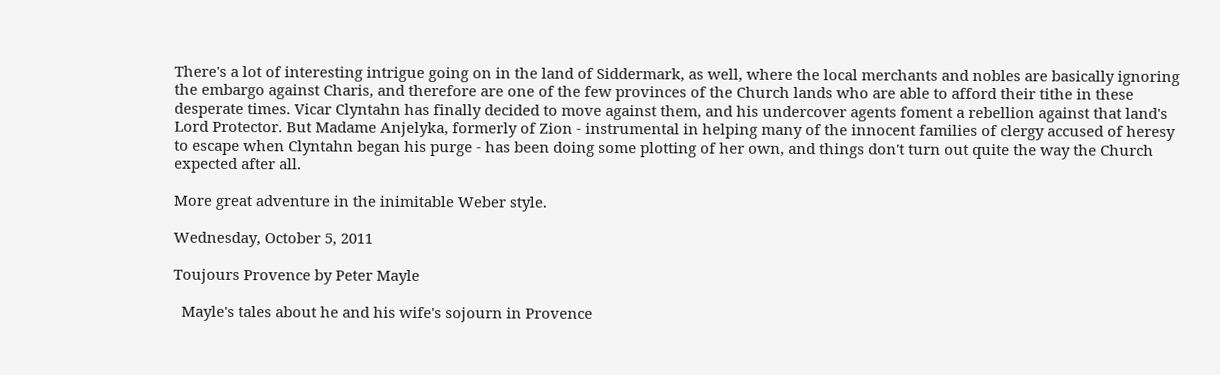There's a lot of interesting intrigue going on in the land of Siddermark, as well, where the local merchants and nobles are basically ignoring the embargo against Charis, and therefore are one of the few provinces of the Church lands who are able to afford their tithe in these desperate times. Vicar Clyntahn has finally decided to move against them, and his undercover agents foment a rebellion against that land's Lord Protector. But Madame Anjelyka, formerly of Zion - instrumental in helping many of the innocent families of clergy accused of heresy to escape when Clyntahn began his purge - has been doing some plotting of her own, and things don't turn out quite the way the Church expected after all.

More great adventure in the inimitable Weber style.

Wednesday, October 5, 2011

Toujours Provence by Peter Mayle

  Mayle's tales about he and his wife's sojourn in Provence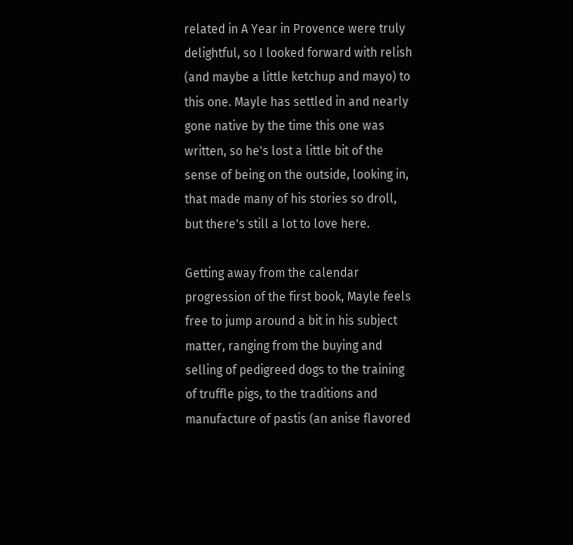related in A Year in Provence were truly delightful, so I looked forward with relish (and maybe a little ketchup and mayo) to this one. Mayle has settled in and nearly gone native by the time this one was written, so he's lost a little bit of the sense of being on the outside, looking in, that made many of his stories so droll, but there's still a lot to love here.

Getting away from the calendar progression of the first book, Mayle feels free to jump around a bit in his subject matter, ranging from the buying and selling of pedigreed dogs to the training of truffle pigs, to the traditions and manufacture of pastis (an anise flavored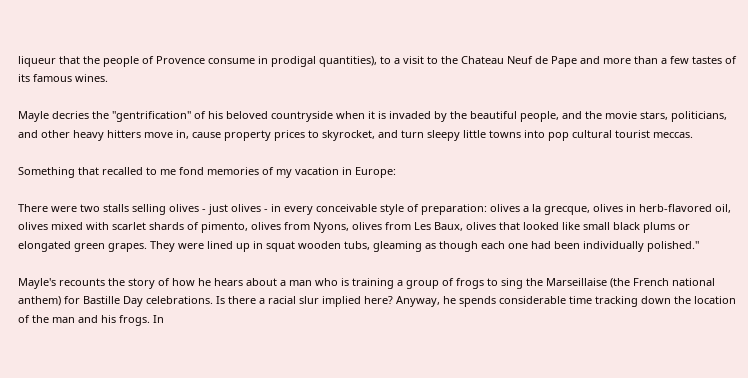liqueur that the people of Provence consume in prodigal quantities), to a visit to the Chateau Neuf de Pape and more than a few tastes of its famous wines.

Mayle decries the "gentrification" of his beloved countryside when it is invaded by the beautiful people, and the movie stars, politicians, and other heavy hitters move in, cause property prices to skyrocket, and turn sleepy little towns into pop cultural tourist meccas.

Something that recalled to me fond memories of my vacation in Europe:

There were two stalls selling olives - just olives - in every conceivable style of preparation: olives a la grecque, olives in herb-flavored oil, olives mixed with scarlet shards of pimento, olives from Nyons, olives from Les Baux, olives that looked like small black plums or elongated green grapes. They were lined up in squat wooden tubs, gleaming as though each one had been individually polished."

Mayle's recounts the story of how he hears about a man who is training a group of frogs to sing the Marseillaise (the French national anthem) for Bastille Day celebrations. Is there a racial slur implied here? Anyway, he spends considerable time tracking down the location of the man and his frogs. In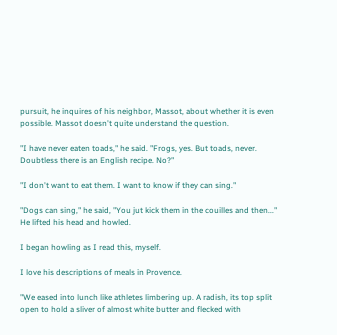pursuit, he inquires of his neighbor, Massot, about whether it is even possible. Massot doesn't quite understand the question.

"I have never eaten toads," he said. "Frogs, yes. But toads, never. Doubtless there is an English recipe. No?"

"I don't want to eat them. I want to know if they can sing."

"Dogs can sing," he said, "You jut kick them in the couilles and then..." He lifted his head and howled.

I began howling as I read this, myself.

I love his descriptions of meals in Provence.

"We eased into lunch like athletes limbering up. A radish, its top split open to hold a sliver of almost white butter and flecked with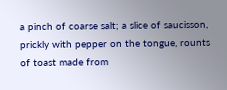a pinch of coarse salt; a slice of saucisson, prickly with pepper on the tongue, rounts of toast made from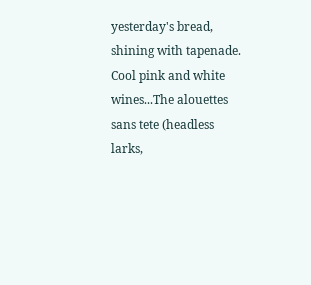yesterday's bread, shining with tapenade. Cool pink and white wines...The alouettes sans tete (headless larks,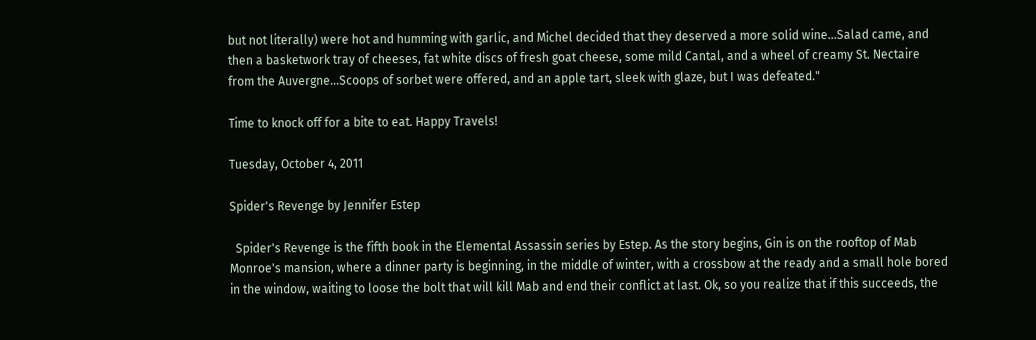but not literally) were hot and humming with garlic, and Michel decided that they deserved a more solid wine...Salad came, and then a basketwork tray of cheeses, fat white discs of fresh goat cheese, some mild Cantal, and a wheel of creamy St. Nectaire from the Auvergne...Scoops of sorbet were offered, and an apple tart, sleek with glaze, but I was defeated."

Time to knock off for a bite to eat. Happy Travels!

Tuesday, October 4, 2011

Spider's Revenge by Jennifer Estep

  Spider's Revenge is the fifth book in the Elemental Assassin series by Estep. As the story begins, Gin is on the rooftop of Mab Monroe's mansion, where a dinner party is beginning, in the middle of winter, with a crossbow at the ready and a small hole bored in the window, waiting to loose the bolt that will kill Mab and end their conflict at last. Ok, so you realize that if this succeeds, the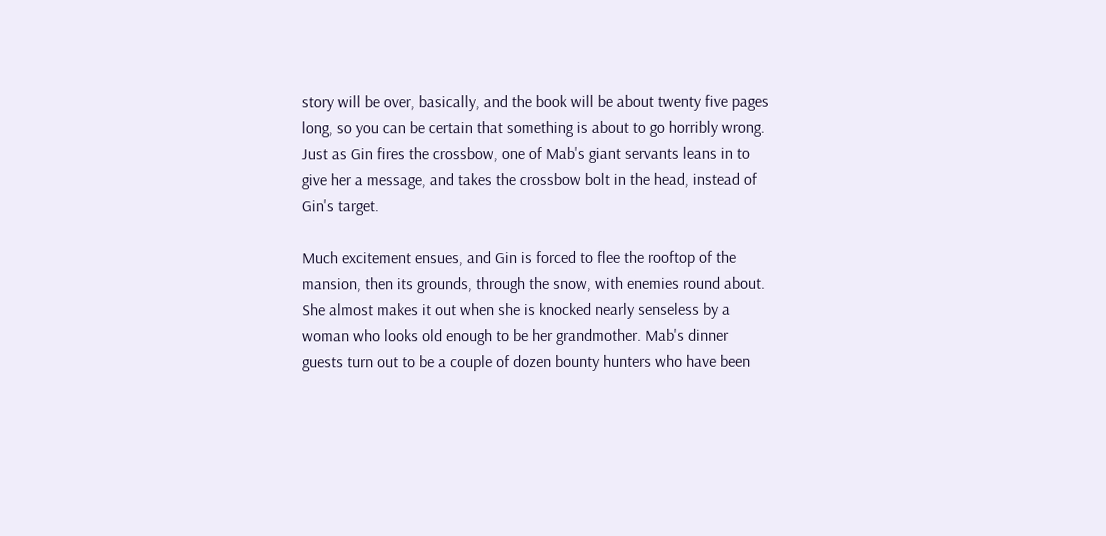story will be over, basically, and the book will be about twenty five pages long, so you can be certain that something is about to go horribly wrong. Just as Gin fires the crossbow, one of Mab's giant servants leans in to give her a message, and takes the crossbow bolt in the head, instead of Gin's target.

Much excitement ensues, and Gin is forced to flee the rooftop of the mansion, then its grounds, through the snow, with enemies round about. She almost makes it out when she is knocked nearly senseless by a woman who looks old enough to be her grandmother. Mab's dinner guests turn out to be a couple of dozen bounty hunters who have been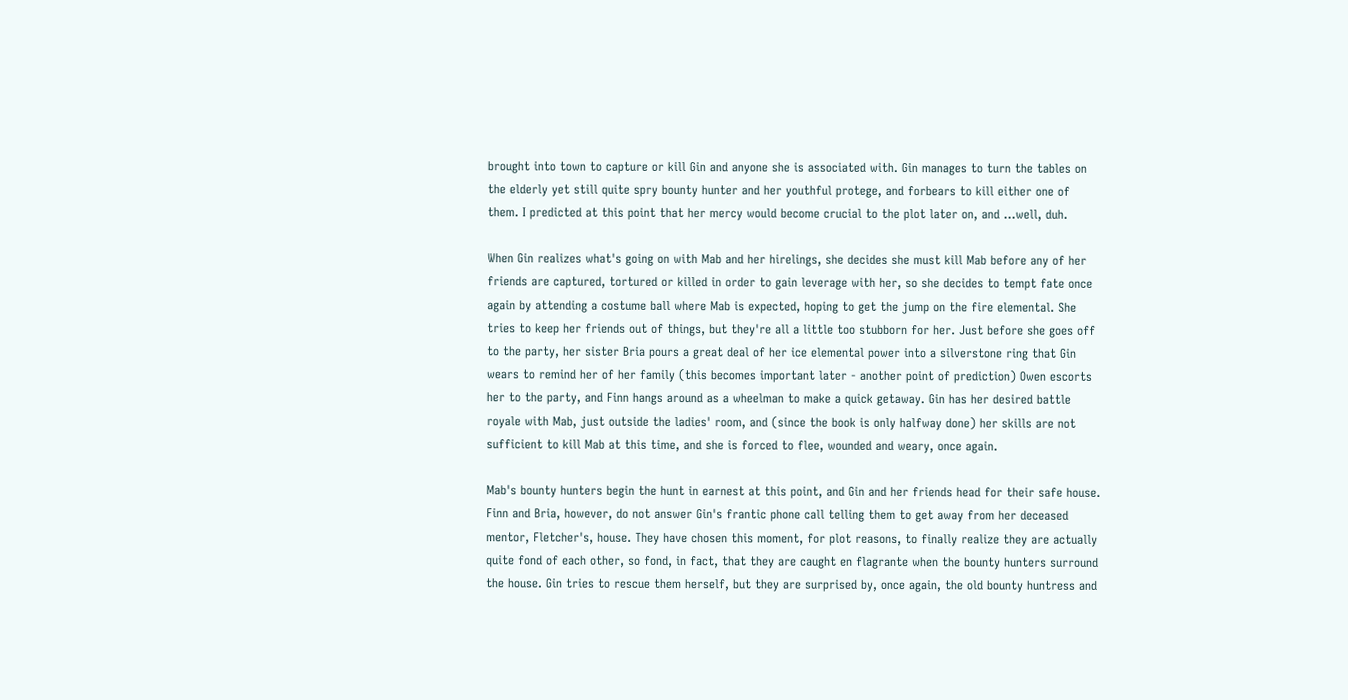brought into town to capture or kill Gin and anyone she is associated with. Gin manages to turn the tables on the elderly yet still quite spry bounty hunter and her youthful protege, and forbears to kill either one of them. I predicted at this point that her mercy would become crucial to the plot later on, and ...well, duh.

When Gin realizes what's going on with Mab and her hirelings, she decides she must kill Mab before any of her friends are captured, tortured or killed in order to gain leverage with her, so she decides to tempt fate once again by attending a costume ball where Mab is expected, hoping to get the jump on the fire elemental. She tries to keep her friends out of things, but they're all a little too stubborn for her. Just before she goes off to the party, her sister Bria pours a great deal of her ice elemental power into a silverstone ring that Gin wears to remind her of her family (this becomes important later - another point of prediction) Owen escorts her to the party, and Finn hangs around as a wheelman to make a quick getaway. Gin has her desired battle royale with Mab, just outside the ladies' room, and (since the book is only halfway done) her skills are not sufficient to kill Mab at this time, and she is forced to flee, wounded and weary, once again.

Mab's bounty hunters begin the hunt in earnest at this point, and Gin and her friends head for their safe house. Finn and Bria, however, do not answer Gin's frantic phone call telling them to get away from her deceased mentor, Fletcher's, house. They have chosen this moment, for plot reasons, to finally realize they are actually quite fond of each other, so fond, in fact, that they are caught en flagrante when the bounty hunters surround the house. Gin tries to rescue them herself, but they are surprised by, once again, the old bounty huntress and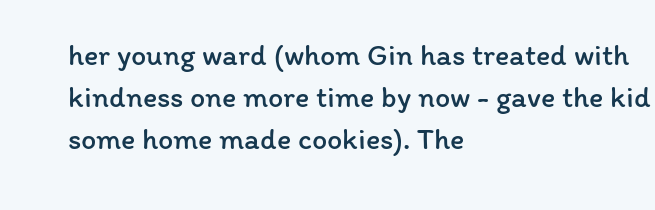her young ward (whom Gin has treated with kindness one more time by now - gave the kid some home made cookies). The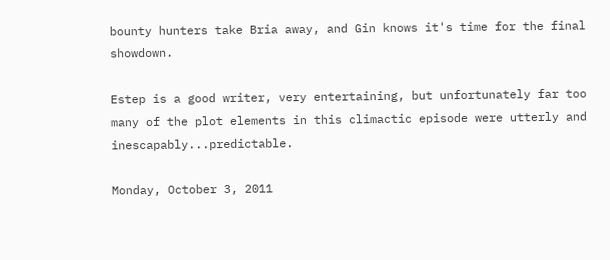bounty hunters take Bria away, and Gin knows it's time for the final showdown.

Estep is a good writer, very entertaining, but unfortunately far too many of the plot elements in this climactic episode were utterly and inescapably...predictable.

Monday, October 3, 2011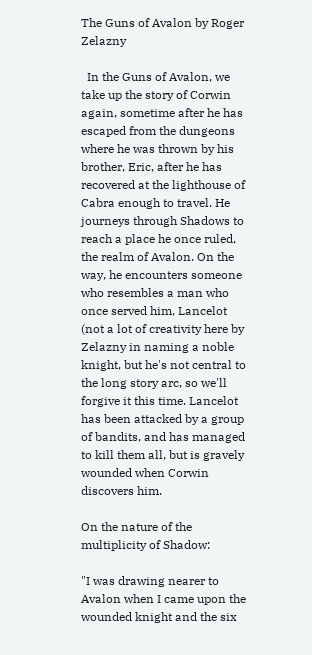The Guns of Avalon by Roger Zelazny

  In the Guns of Avalon, we take up the story of Corwin again, sometime after he has escaped from the dungeons where he was thrown by his brother, Eric, after he has recovered at the lighthouse of Cabra enough to travel. He journeys through Shadows to reach a place he once ruled, the realm of Avalon. On the way, he encounters someone who resembles a man who once served him, Lancelot (not a lot of creativity here by Zelazny in naming a noble knight, but he's not central to the long story arc, so we'll forgive it this time. Lancelot has been attacked by a group of bandits, and has managed to kill them all, but is gravely wounded when Corwin discovers him.

On the nature of the multiplicity of Shadow:

"I was drawing nearer to Avalon when I came upon the wounded knight and the six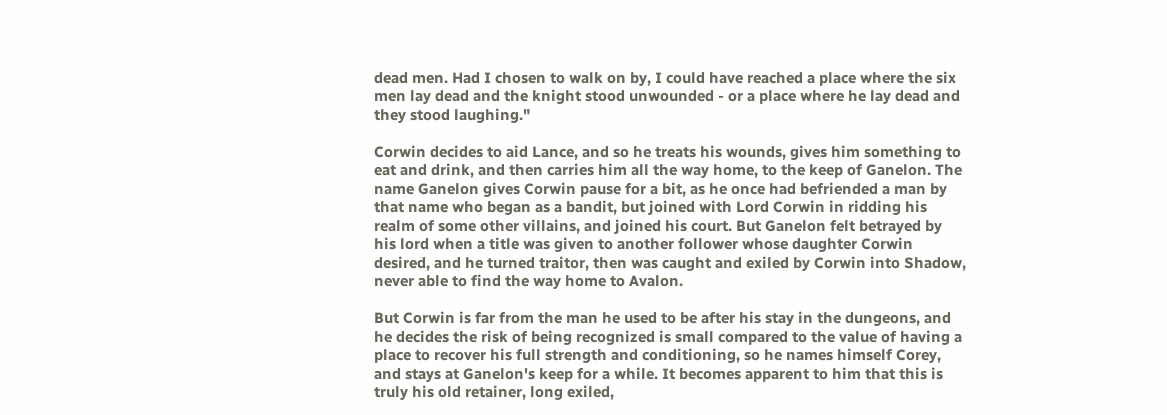dead men. Had I chosen to walk on by, I could have reached a place where the six men lay dead and the knight stood unwounded - or a place where he lay dead and they stood laughing."

Corwin decides to aid Lance, and so he treats his wounds, gives him something to eat and drink, and then carries him all the way home, to the keep of Ganelon. The name Ganelon gives Corwin pause for a bit, as he once had befriended a man by that name who began as a bandit, but joined with Lord Corwin in ridding his realm of some other villains, and joined his court. But Ganelon felt betrayed by his lord when a title was given to another follower whose daughter Corwin desired, and he turned traitor, then was caught and exiled by Corwin into Shadow, never able to find the way home to Avalon.

But Corwin is far from the man he used to be after his stay in the dungeons, and he decides the risk of being recognized is small compared to the value of having a place to recover his full strength and conditioning, so he names himself Corey, and stays at Ganelon's keep for a while. It becomes apparent to him that this is truly his old retainer, long exiled,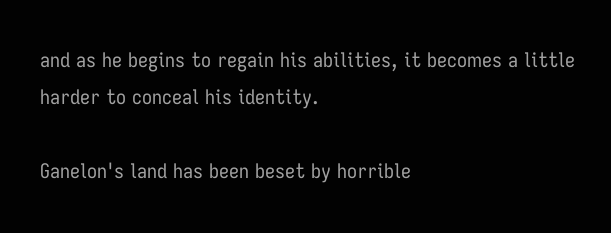and as he begins to regain his abilities, it becomes a little harder to conceal his identity.

Ganelon's land has been beset by horrible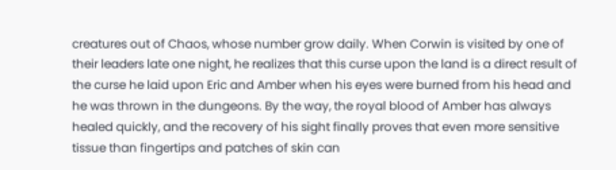creatures out of Chaos, whose number grow daily. When Corwin is visited by one of their leaders late one night, he realizes that this curse upon the land is a direct result of the curse he laid upon Eric and Amber when his eyes were burned from his head and he was thrown in the dungeons. By the way, the royal blood of Amber has always healed quickly, and the recovery of his sight finally proves that even more sensitive tissue than fingertips and patches of skin can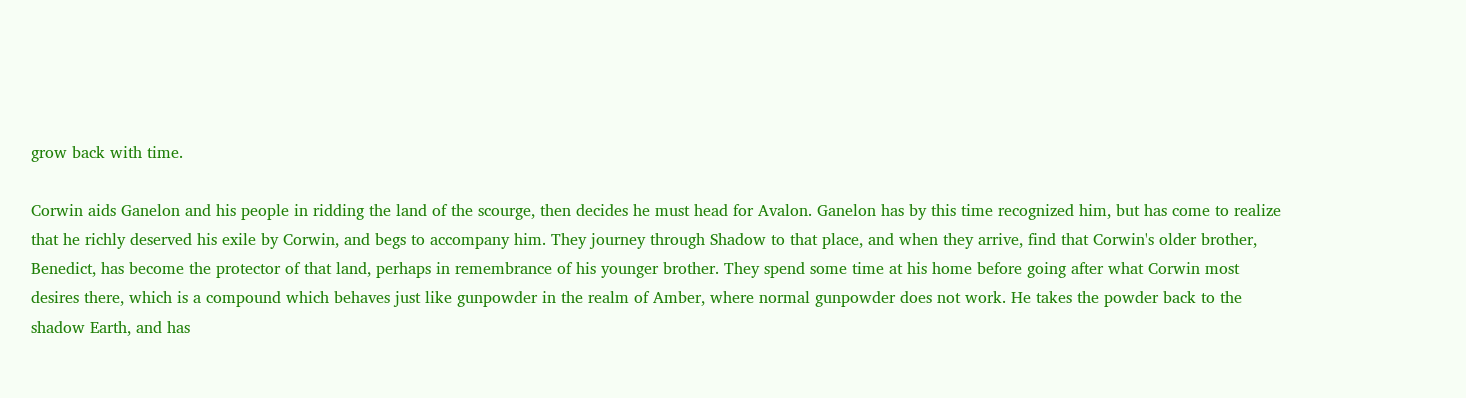grow back with time.

Corwin aids Ganelon and his people in ridding the land of the scourge, then decides he must head for Avalon. Ganelon has by this time recognized him, but has come to realize that he richly deserved his exile by Corwin, and begs to accompany him. They journey through Shadow to that place, and when they arrive, find that Corwin's older brother, Benedict, has become the protector of that land, perhaps in remembrance of his younger brother. They spend some time at his home before going after what Corwin most desires there, which is a compound which behaves just like gunpowder in the realm of Amber, where normal gunpowder does not work. He takes the powder back to the shadow Earth, and has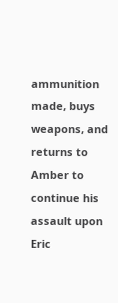ammunition made, buys weapons, and returns to Amber to continue his assault upon Eric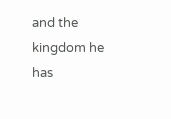and the kingdom he has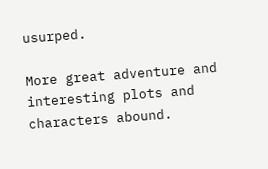usurped.

More great adventure and interesting plots and characters abound.